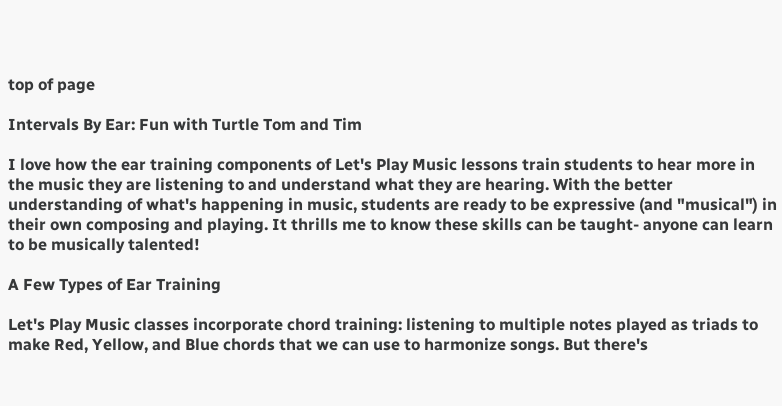top of page

Intervals By Ear: Fun with Turtle Tom and Tim

I love how the ear training components of Let's Play Music lessons train students to hear more in the music they are listening to and understand what they are hearing. With the better understanding of what's happening in music, students are ready to be expressive (and "musical") in their own composing and playing. It thrills me to know these skills can be taught- anyone can learn to be musically talented!

A Few Types of Ear Training

Let's Play Music classes incorporate chord training: listening to multiple notes played as triads to make Red, Yellow, and Blue chords that we can use to harmonize songs. But there's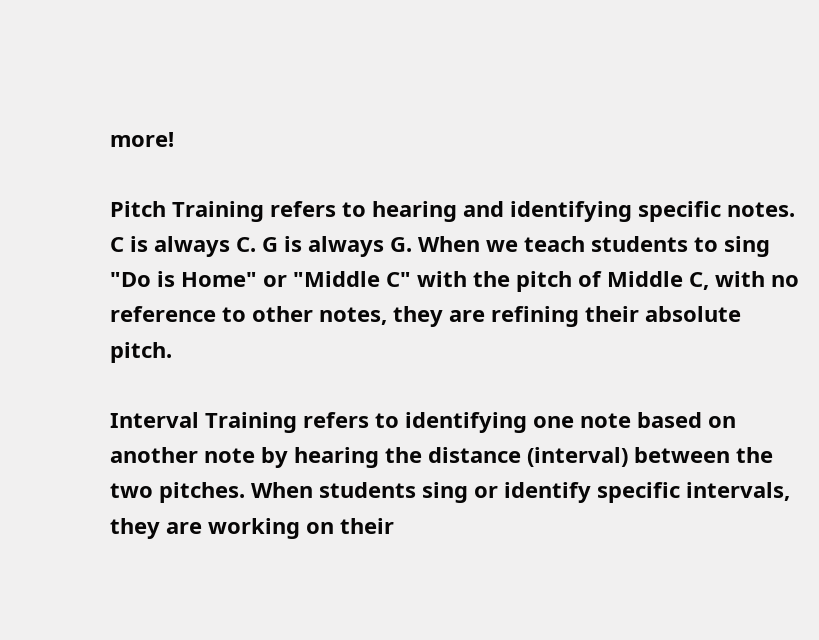more!

Pitch Training refers to hearing and identifying specific notes. C is always C. G is always G. When we teach students to sing "Do is Home" or "Middle C" with the pitch of Middle C, with no reference to other notes, they are refining their absolute pitch.

Interval Training refers to identifying one note based on another note by hearing the distance (interval) between the two pitches. When students sing or identify specific intervals, they are working on their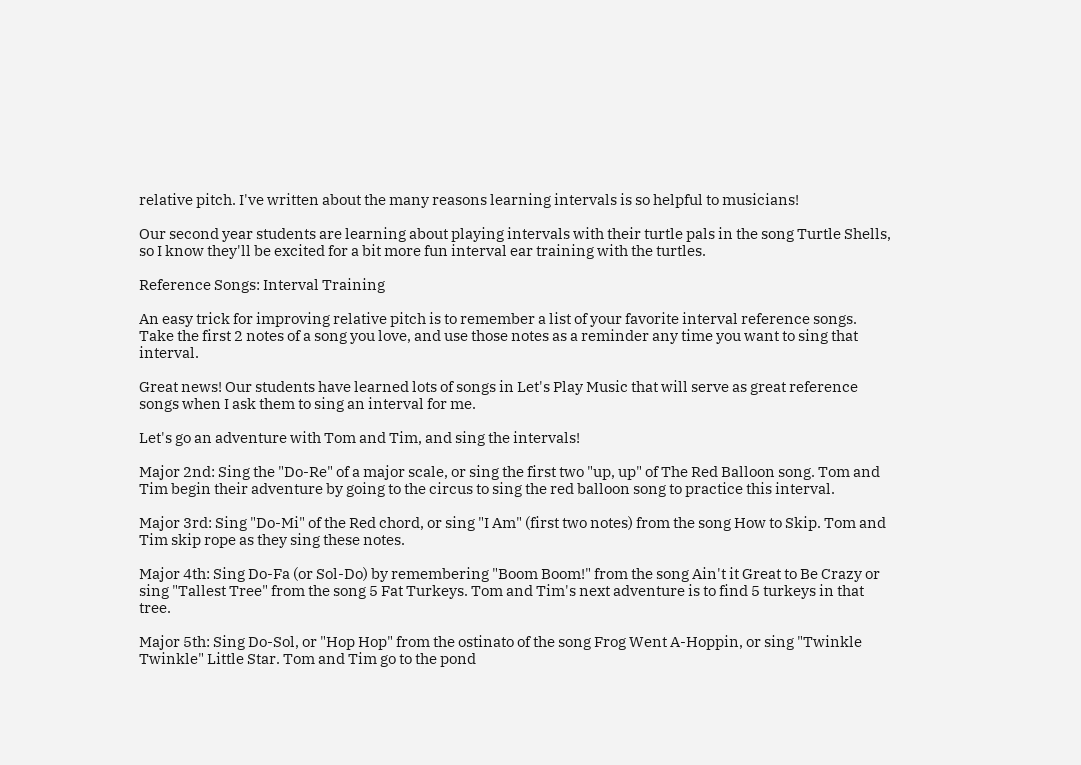relative pitch. I've written about the many reasons learning intervals is so helpful to musicians!

Our second year students are learning about playing intervals with their turtle pals in the song Turtle Shells, so I know they'll be excited for a bit more fun interval ear training with the turtles.

Reference Songs: Interval Training

An easy trick for improving relative pitch is to remember a list of your favorite interval reference songs. Take the first 2 notes of a song you love, and use those notes as a reminder any time you want to sing that interval.

Great news! Our students have learned lots of songs in Let's Play Music that will serve as great reference songs when I ask them to sing an interval for me.

Let's go an adventure with Tom and Tim, and sing the intervals!

Major 2nd: Sing the "Do-Re" of a major scale, or sing the first two "up, up" of The Red Balloon song. Tom and Tim begin their adventure by going to the circus to sing the red balloon song to practice this interval.

Major 3rd: Sing "Do-Mi" of the Red chord, or sing "I Am" (first two notes) from the song How to Skip. Tom and Tim skip rope as they sing these notes.

Major 4th: Sing Do-Fa (or Sol-Do) by remembering "Boom Boom!" from the song Ain't it Great to Be Crazy or sing "Tallest Tree" from the song 5 Fat Turkeys. Tom and Tim's next adventure is to find 5 turkeys in that tree.

Major 5th: Sing Do-Sol, or "Hop Hop" from the ostinato of the song Frog Went A-Hoppin, or sing "Twinkle Twinkle" Little Star. Tom and Tim go to the pond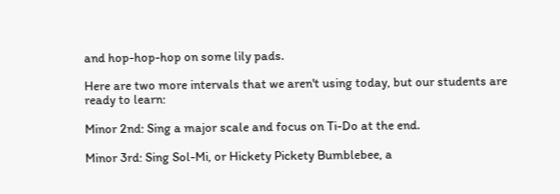and hop-hop-hop on some lily pads.

Here are two more intervals that we aren't using today, but our students are ready to learn:

Minor 2nd: Sing a major scale and focus on Ti-Do at the end.

Minor 3rd: Sing Sol-Mi, or Hickety Pickety Bumblebee, a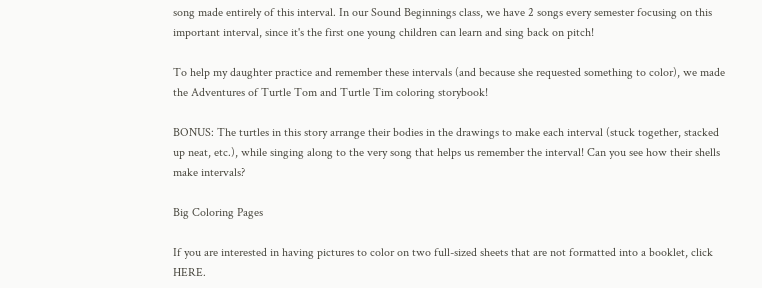song made entirely of this interval. In our Sound Beginnings class, we have 2 songs every semester focusing on this important interval, since it's the first one young children can learn and sing back on pitch!

To help my daughter practice and remember these intervals (and because she requested something to color), we made the Adventures of Turtle Tom and Turtle Tim coloring storybook!

BONUS: The turtles in this story arrange their bodies in the drawings to make each interval (stuck together, stacked up neat, etc.), while singing along to the very song that helps us remember the interval! Can you see how their shells make intervals?

Big Coloring Pages

If you are interested in having pictures to color on two full-sized sheets that are not formatted into a booklet, click HERE.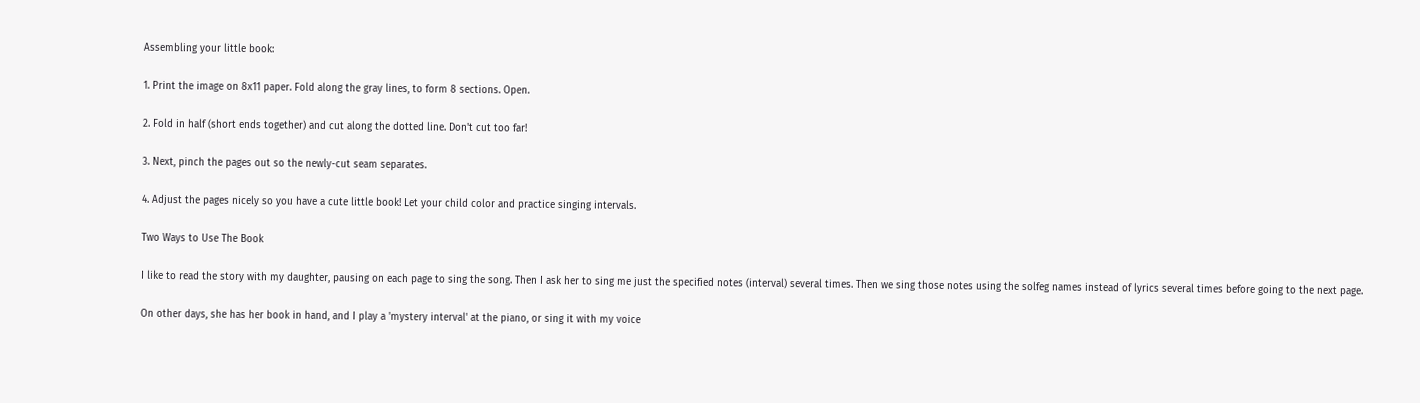Assembling your little book:

1. Print the image on 8x11 paper. Fold along the gray lines, to form 8 sections. Open.

2. Fold in half (short ends together) and cut along the dotted line. Don't cut too far!

3. Next, pinch the pages out so the newly-cut seam separates.

4. Adjust the pages nicely so you have a cute little book! Let your child color and practice singing intervals.

Two Ways to Use The Book

I like to read the story with my daughter, pausing on each page to sing the song. Then I ask her to sing me just the specified notes (interval) several times. Then we sing those notes using the solfeg names instead of lyrics several times before going to the next page.

On other days, she has her book in hand, and I play a 'mystery interval' at the piano, or sing it with my voice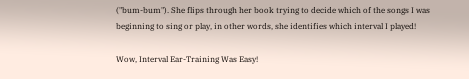("bum-bum"). She flips through her book trying to decide which of the songs I was beginning to sing or play, in other words, she identifies which interval I played!

Wow, Interval Ear-Training Was Easy!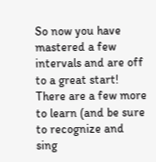So now you have mastered a few intervals and are off to a great start! There are a few more to learn (and be sure to recognize and sing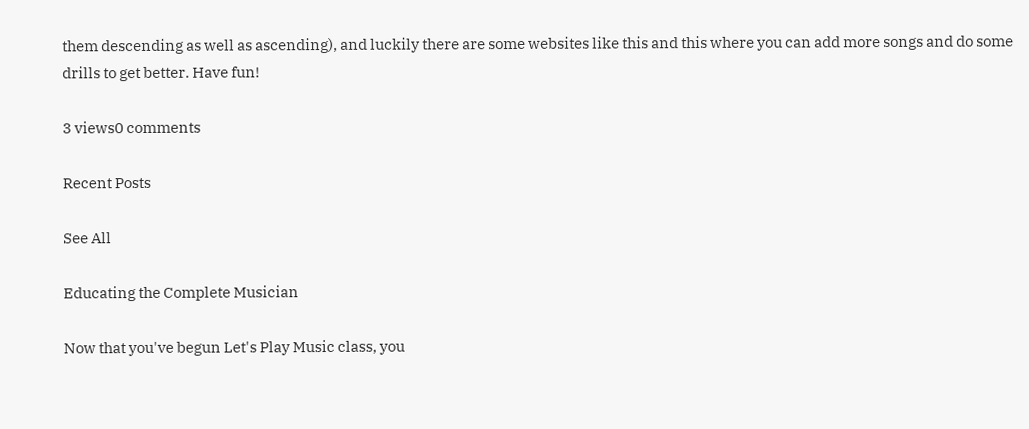them descending as well as ascending), and luckily there are some websites like this and this where you can add more songs and do some drills to get better. Have fun!

3 views0 comments

Recent Posts

See All

Educating the Complete Musician

Now that you've begun Let's Play Music class, you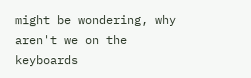might be wondering, why aren't we on the keyboards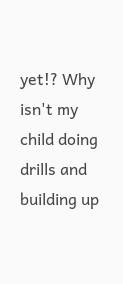yet!? Why isn't my child doing drills and building up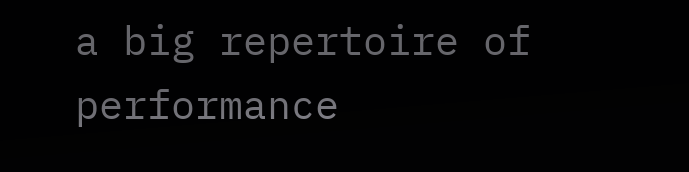a big repertoire of performance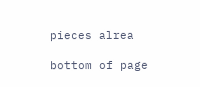pieces alrea

bottom of page